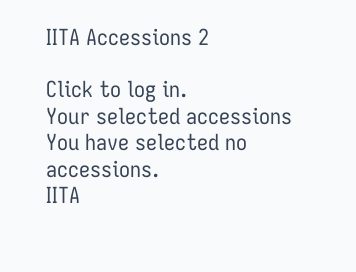IITA Accessions 2

Click to log in.
Your selected accessions
You have selected no accessions.
IITA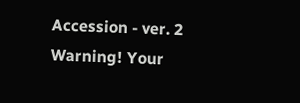Accession - ver. 2
Warning! Your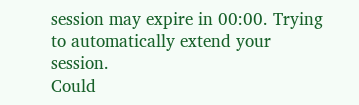session may expire in 00:00. Trying to automatically extend your session.
Could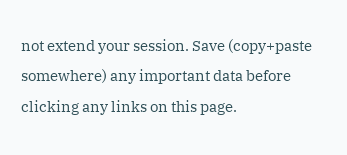not extend your session. Save (copy+paste somewhere) any important data before clicking any links on this page.